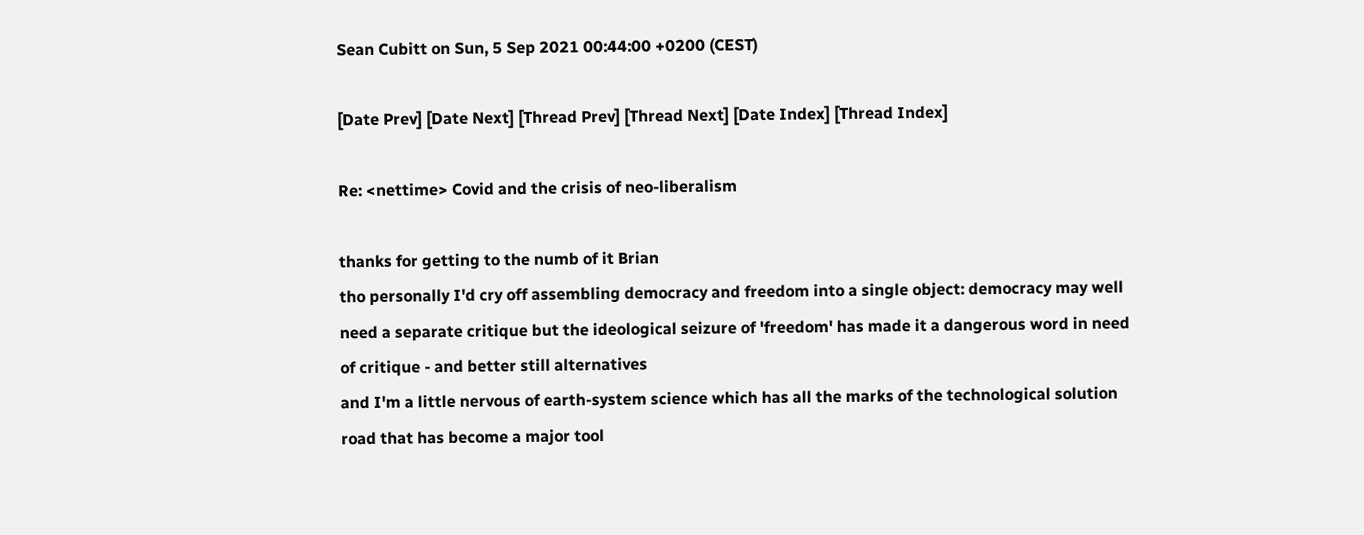Sean Cubitt on Sun, 5 Sep 2021 00:44:00 +0200 (CEST)

[Date Prev] [Date Next] [Thread Prev] [Thread Next] [Date Index] [Thread Index]

Re: <nettime> Covid and the crisis of neo-liberalism

thanks for getting to the numb of it Brian
tho personally I'd cry off assembling democracy and freedom into a single object: democracy may well need a separate critique but the ideological seizure of 'freedom' has made it a dangerous word in need of critique - and better still alternatives
and I'm a little nervous of earth-system science which has all the marks of the technological solution road that has become a major tool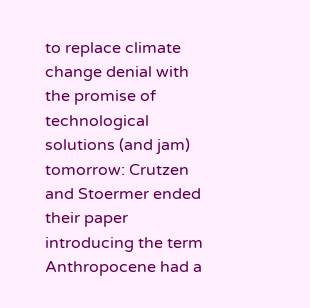to replace climate change denial with the promise of technological solutions (and jam) tomorrow: Crutzen and Stoermer ended their paper introducing the term Anthropocene had a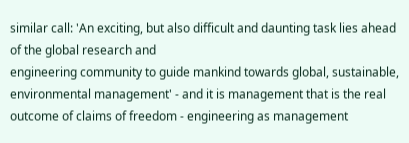similar call: 'An exciting, but also difficult and daunting task lies ahead of the global research and
engineering community to guide mankind towards global, sustainable, environmental management' - and it is management that is the real outcome of claims of freedom - engineering as management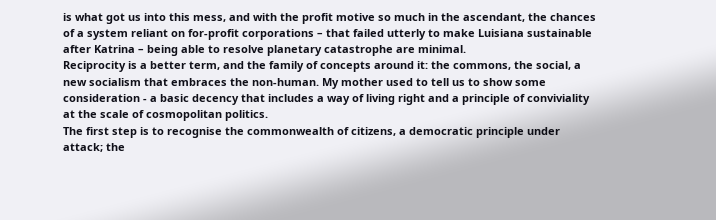is what got us into this mess, and with the profit motive so much in the ascendant, the chances of a system reliant on for-profit corporations – that failed utterly to make Luisiana sustainable after Katrina – being able to resolve planetary catastrophe are minimal.
Reciprocity is a better term, and the family of concepts around it: the commons, the social, a new socialism that embraces the non-human. My mother used to tell us to show some consideration - a basic decency that includes a way of living right and a principle of conviviality at the scale of cosmopolitan politics.
The first step is to recognise the commonwealth of citizens, a democratic principle under attack; the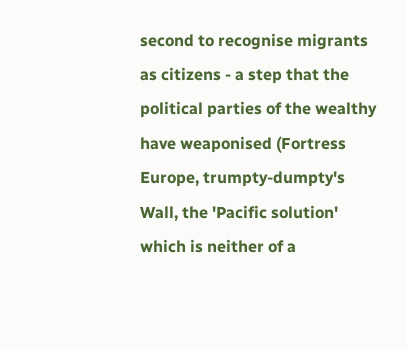second to recognise migrants as citizens - a step that the political parties of the wealthy have weaponised (Fortress Europe, trumpty-dumpty's Wall, the 'Pacific solution' which is neither of a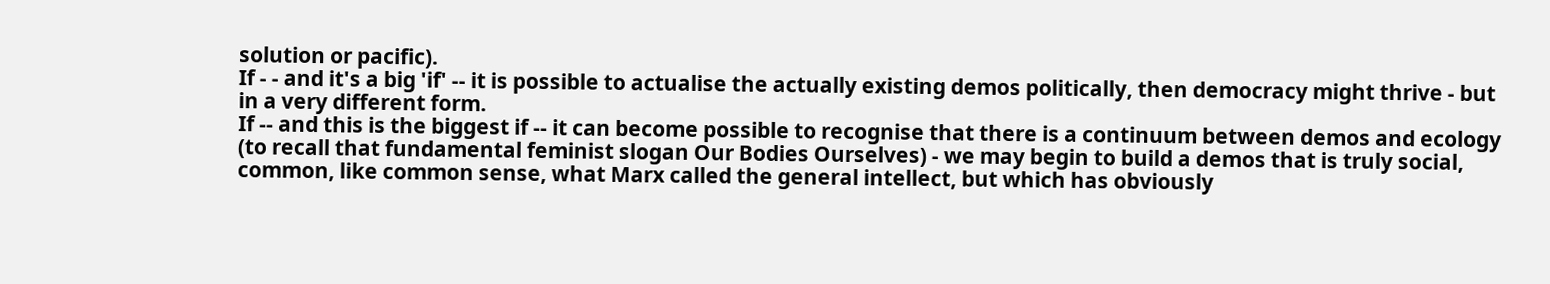solution or pacific).
If - - and it's a big 'if' -- it is possible to actualise the actually existing demos politically, then democracy might thrive - but in a very different form.
If -- and this is the biggest if -- it can become possible to recognise that there is a continuum between demos and ecology (to recall that fundamental feminist slogan Our Bodies Ourselves) - we may begin to build a demos that is truly social, common, like common sense, what Marx called the general intellect, but which has obviously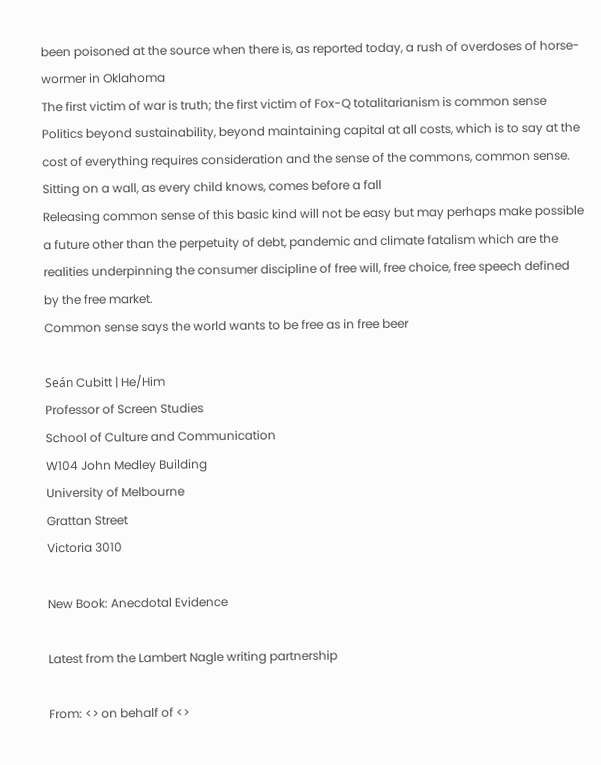been poisoned at the source when there is, as reported today, a rush of overdoses of horse-wormer in Oklahoma
The first victim of war is truth; the first victim of Fox-Q totalitarianism is common sense
Politics beyond sustainability, beyond maintaining capital at all costs, which is to say at the cost of everything requires consideration and the sense of the commons, common sense.
Sitting on a wall, as every child knows, comes before a fall
Releasing common sense of this basic kind will not be easy but may perhaps make possible a future other than the perpetuity of debt, pandemic and climate fatalism which are the realities underpinning the consumer discipline of free will, free choice, free speech defined by the free market.
Common sense says the world wants to be free as in free beer

Seán Cubitt | He/Him
Professor of Screen Studies
School of Culture and Communication
W104 John Medley Building
University of Melbourne
Grattan Street
Victoria 3010

New Book: Anecdotal Evidence

Latest from the Lambert Nagle writing partnership

From: <> on behalf of <>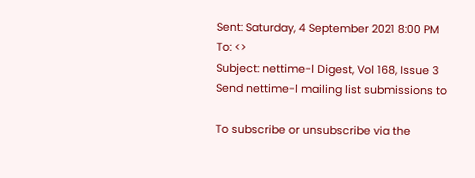Sent: Saturday, 4 September 2021 8:00 PM
To: <>
Subject: nettime-l Digest, Vol 168, Issue 3
Send nettime-l mailing list submissions to

To subscribe or unsubscribe via the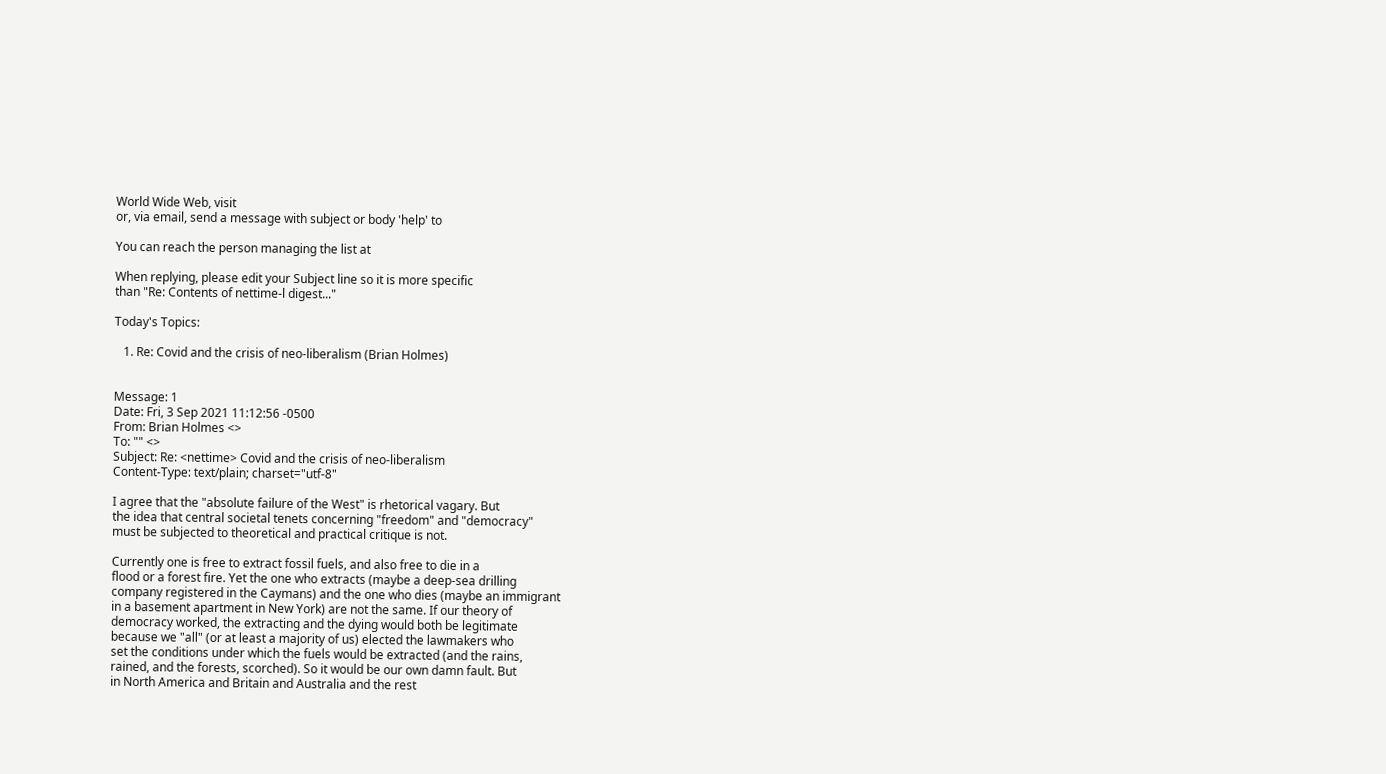World Wide Web, visit
or, via email, send a message with subject or body 'help' to

You can reach the person managing the list at

When replying, please edit your Subject line so it is more specific
than "Re: Contents of nettime-l digest..."

Today's Topics:

   1. Re: Covid and the crisis of neo-liberalism (Brian Holmes)


Message: 1
Date: Fri, 3 Sep 2021 11:12:56 -0500
From: Brian Holmes <>
To: "" <>
Subject: Re: <nettime> Covid and the crisis of neo-liberalism
Content-Type: text/plain; charset="utf-8"

I agree that the "absolute failure of the West" is rhetorical vagary. But
the idea that central societal tenets concerning "freedom" and "democracy"
must be subjected to theoretical and practical critique is not.

Currently one is free to extract fossil fuels, and also free to die in a
flood or a forest fire. Yet the one who extracts (maybe a deep-sea drilling
company registered in the Caymans) and the one who dies (maybe an immigrant
in a basement apartment in New York) are not the same. If our theory of
democracy worked, the extracting and the dying would both be legitimate
because we "all" (or at least a majority of us) elected the lawmakers who
set the conditions under which the fuels would be extracted (and the rains,
rained, and the forests, scorched). So it would be our own damn fault. But
in North America and Britain and Australia and the rest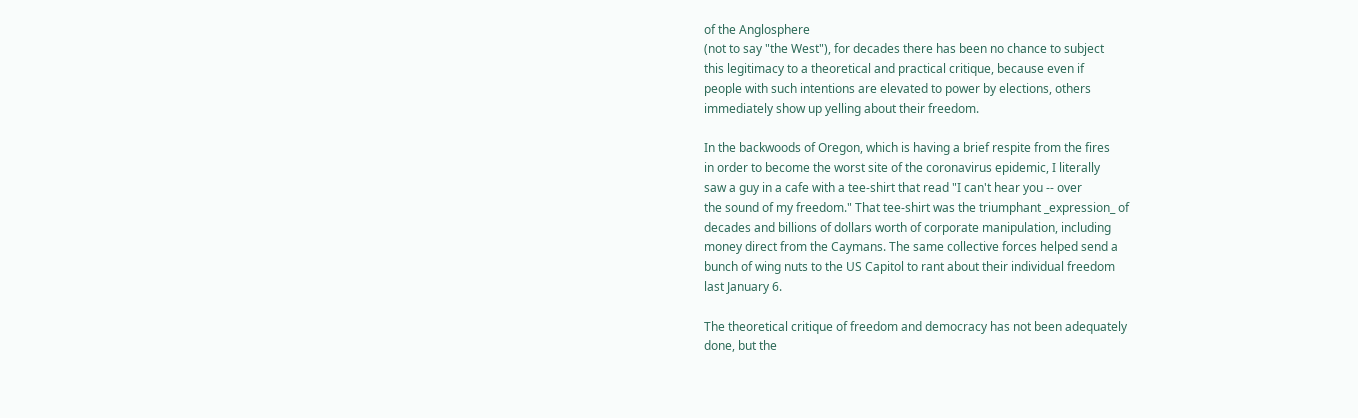of the Anglosphere
(not to say "the West"), for decades there has been no chance to subject
this legitimacy to a theoretical and practical critique, because even if
people with such intentions are elevated to power by elections, others
immediately show up yelling about their freedom.

In the backwoods of Oregon, which is having a brief respite from the fires
in order to become the worst site of the coronavirus epidemic, I literally
saw a guy in a cafe with a tee-shirt that read "I can't hear you -- over
the sound of my freedom." That tee-shirt was the triumphant _expression_ of
decades and billions of dollars worth of corporate manipulation, including
money direct from the Caymans. The same collective forces helped send a
bunch of wing nuts to the US Capitol to rant about their individual freedom
last January 6.

The theoretical critique of freedom and democracy has not been adequately
done, but the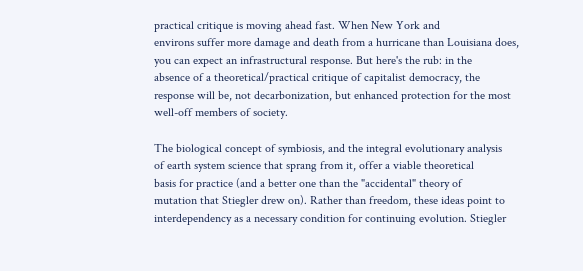practical critique is moving ahead fast. When New York and
environs suffer more damage and death from a hurricane than Louisiana does,
you can expect an infrastructural response. But here's the rub: in the
absence of a theoretical/practical critique of capitalist democracy, the
response will be, not decarbonization, but enhanced protection for the most
well-off members of society.

The biological concept of symbiosis, and the integral evolutionary analysis
of earth system science that sprang from it, offer a viable theoretical
basis for practice (and a better one than the "accidental" theory of
mutation that Stiegler drew on). Rather than freedom, these ideas point to
interdependency as a necessary condition for continuing evolution. Stiegler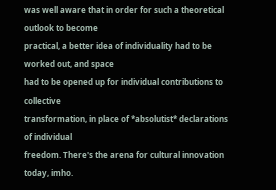was well aware that in order for such a theoretical outlook to become
practical, a better idea of individuality had to be worked out, and space
had to be opened up for individual contributions to collective
transformation, in place of *absolutist* declarations of individual
freedom. There's the arena for cultural innovation today, imho.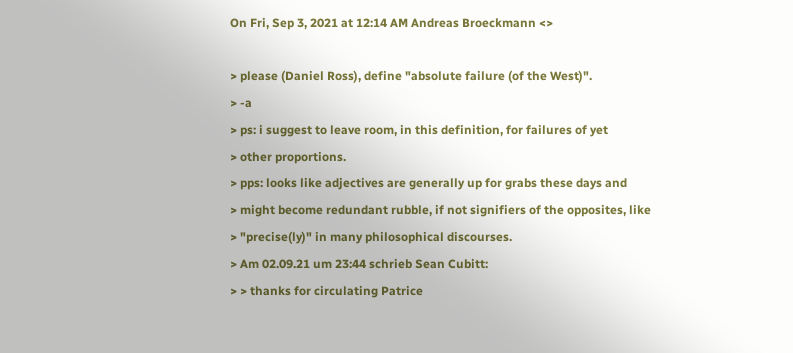On Fri, Sep 3, 2021 at 12:14 AM Andreas Broeckmann <>

> please (Daniel Ross), define "absolute failure (of the West)".
> -a
> ps: i suggest to leave room, in this definition, for failures of yet
> other proportions.
> pps: looks like adjectives are generally up for grabs these days and
> might become redundant rubble, if not signifiers of the opposites, like
> "precise(ly)" in many philosophical discourses.
> Am 02.09.21 um 23:44 schrieb Sean Cubitt:
> > thanks for circulating Patrice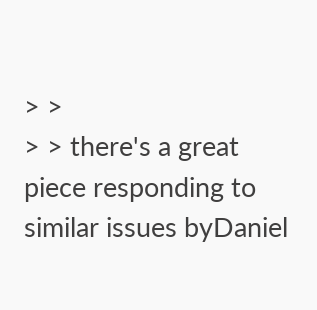> >
> > there's a great piece responding to similar issues byDaniel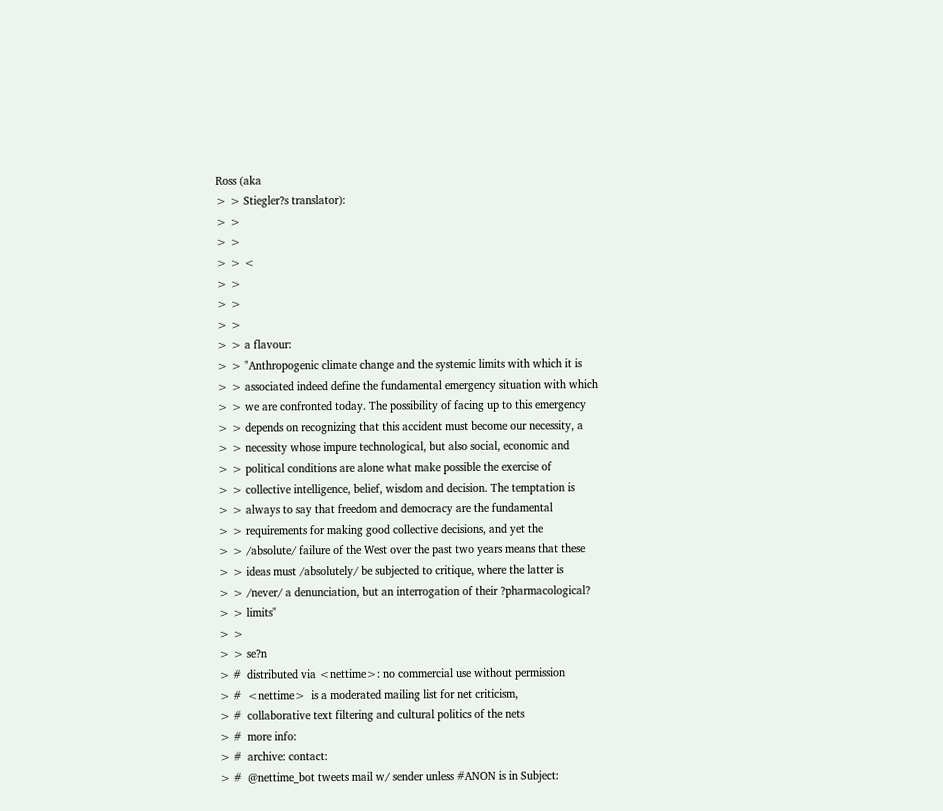Ross (aka
> > Stiegler?s translator):
> >
> >
> > <
> >
> >
> >
> > a flavour:
> > "Anthropogenic climate change and the systemic limits with which it is
> > associated indeed define the fundamental emergency situation with which
> > we are confronted today. The possibility of facing up to this emergency
> > depends on recognizing that this accident must become our necessity, a
> > necessity whose impure technological, but also social, economic and
> > political conditions are alone what make possible the exercise of
> > collective intelligence, belief, wisdom and decision. The temptation is
> > always to say that freedom and democracy are the fundamental
> > requirements for making good collective decisions, and yet the
> > /absolute/ failure of the West over the past two years means that these
> > ideas must /absolutely/ be subjected to critique, where the latter is
> > /never/ a denunciation, but an interrogation of their ?pharmacological?
> > limits"
> >
> > se?n
> #  distributed via <nettime>: no commercial use without permission
> #  <nettime>  is a moderated mailing list for net criticism,
> #  collaborative text filtering and cultural politics of the nets
> #  more info:
> #  archive: contact:
> #  @nettime_bot tweets mail w/ sender unless #ANON is in Subject: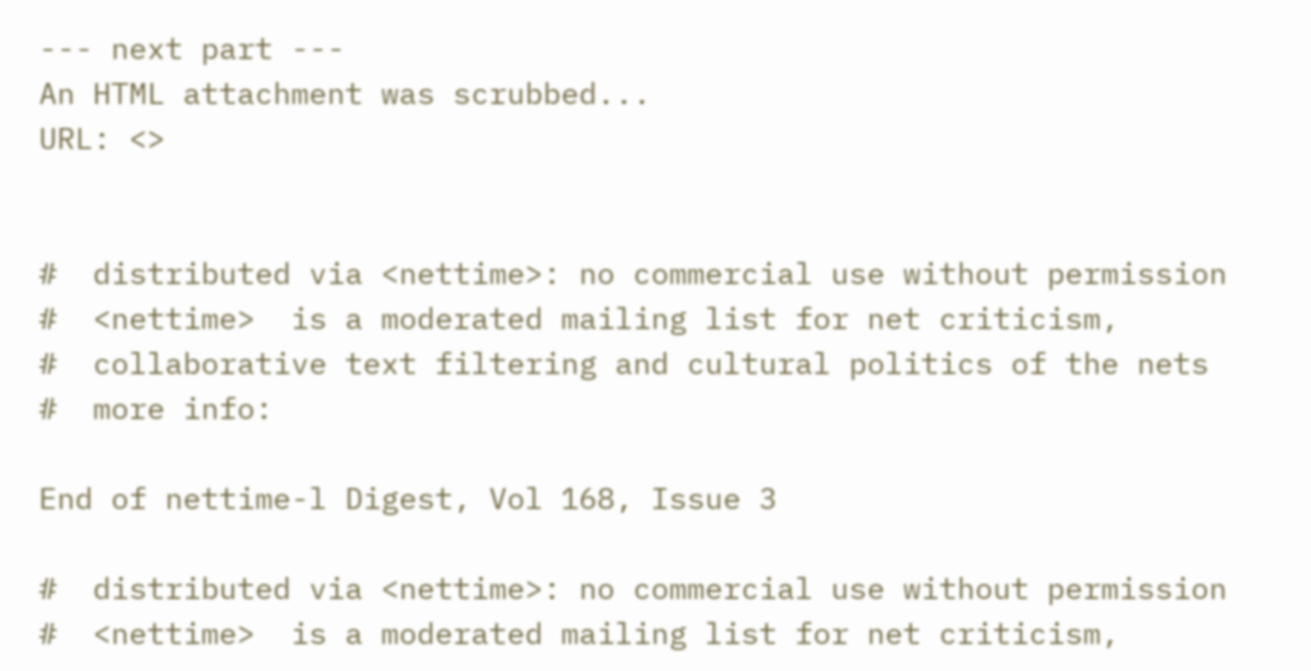--- next part ---
An HTML attachment was scrubbed...
URL: <>


#  distributed via <nettime>: no commercial use without permission
#  <nettime>  is a moderated mailing list for net criticism,
#  collaborative text filtering and cultural politics of the nets
#  more info:

End of nettime-l Digest, Vol 168, Issue 3

#  distributed via <nettime>: no commercial use without permission
#  <nettime>  is a moderated mailing list for net criticism,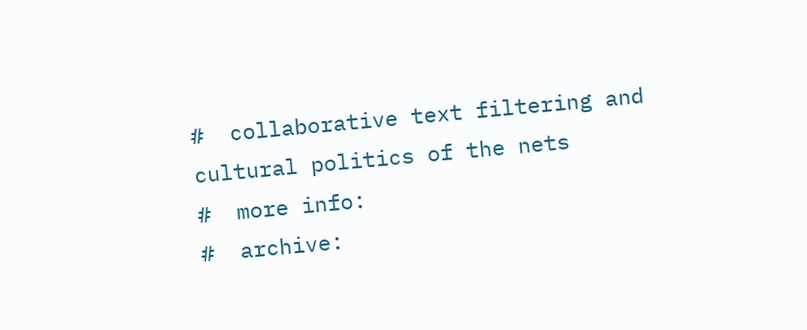#  collaborative text filtering and cultural politics of the nets
#  more info:
#  archive: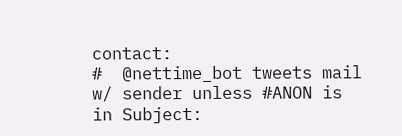contact:
#  @nettime_bot tweets mail w/ sender unless #ANON is in Subject: